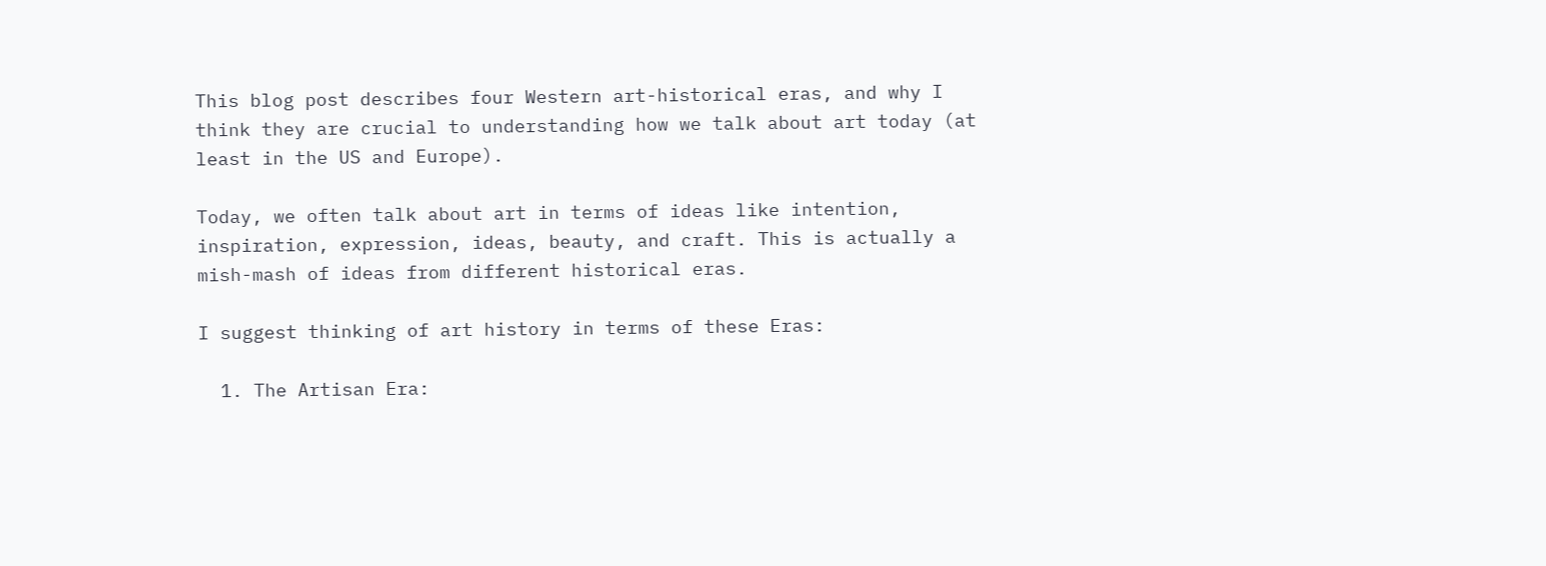This blog post describes four Western art-historical eras, and why I think they are crucial to understanding how we talk about art today (at least in the US and Europe).

Today, we often talk about art in terms of ideas like intention, inspiration, expression, ideas, beauty, and craft. This is actually a mish-mash of ideas from different historical eras.

I suggest thinking of art history in terms of these Eras:

  1. The Artisan Era: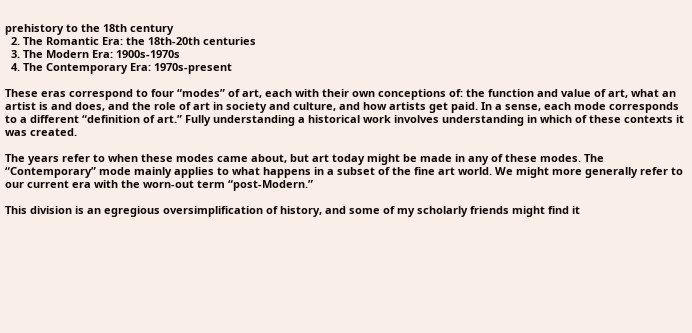prehistory to the 18th century
  2. The Romantic Era: the 18th-20th centuries
  3. The Modern Era: 1900s-1970s
  4. The Contemporary Era: 1970s-present

These eras correspond to four “modes” of art, each with their own conceptions of: the function and value of art, what an artist is and does, and the role of art in society and culture, and how artists get paid. In a sense, each mode corresponds to a different “definition of art.” Fully understanding a historical work involves understanding in which of these contexts it was created.

The years refer to when these modes came about, but art today might be made in any of these modes. The “Contemporary” mode mainly applies to what happens in a subset of the fine art world. We might more generally refer to our current era with the worn-out term “post-Modern.”

This division is an egregious oversimplification of history, and some of my scholarly friends might find it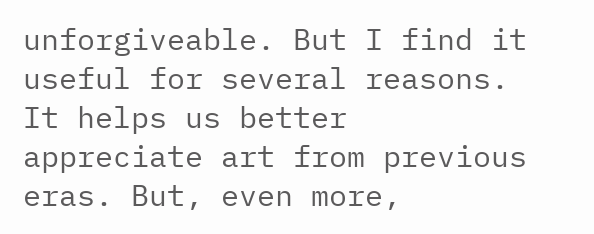unforgiveable. But I find it useful for several reasons. It helps us better appreciate art from previous eras. But, even more,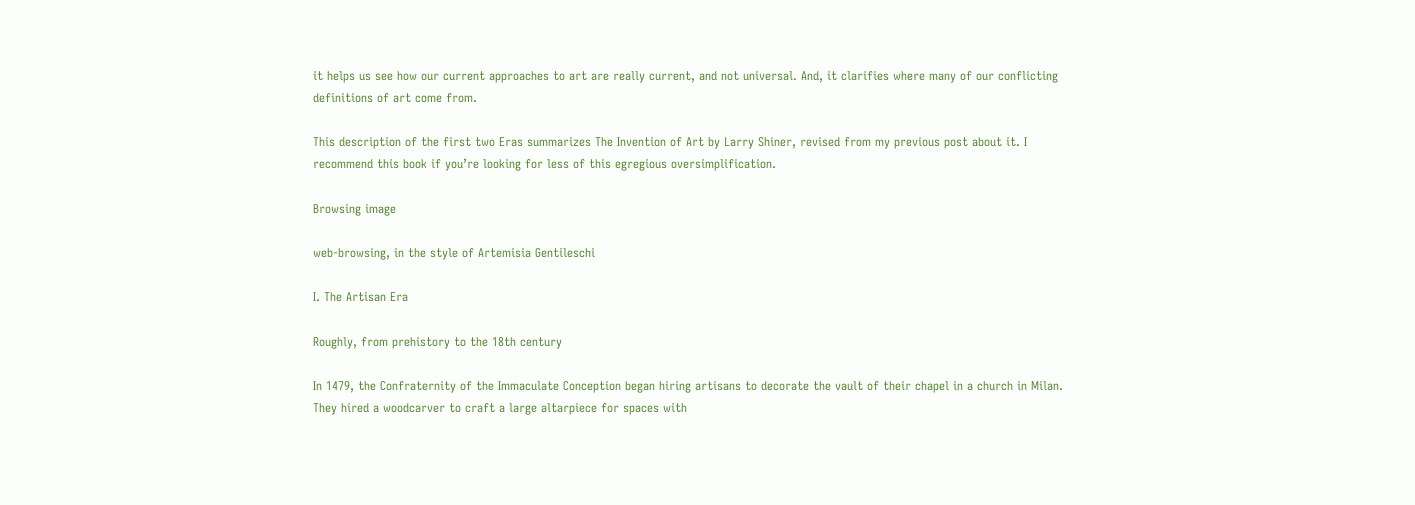it helps us see how our current approaches to art are really current, and not universal. And, it clarifies where many of our conflicting definitions of art come from.

This description of the first two Eras summarizes The Invention of Art by Larry Shiner, revised from my previous post about it. I recommend this book if you’re looking for less of this egregious oversimplification.

Browsing image

web-browsing, in the style of Artemisia Gentileschi

I. The Artisan Era

Roughly, from prehistory to the 18th century

In 1479, the Confraternity of the Immaculate Conception began hiring artisans to decorate the vault of their chapel in a church in Milan. They hired a woodcarver to craft a large altarpiece for spaces with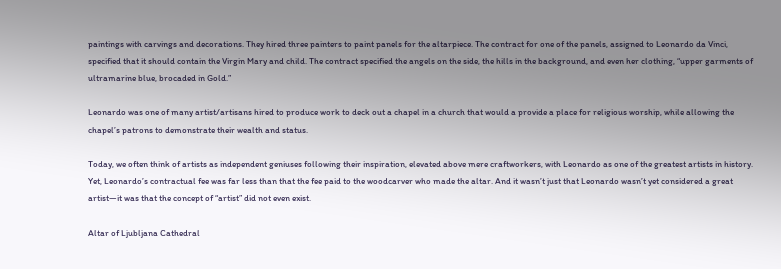paintings with carvings and decorations. They hired three painters to paint panels for the altarpiece. The contract for one of the panels, assigned to Leonardo da Vinci, specified that it should contain the Virgin Mary and child. The contract specified the angels on the side, the hills in the background, and even her clothing, “upper garments of ultramarine blue, brocaded in Gold.”

Leonardo was one of many artist/artisans hired to produce work to deck out a chapel in a church that would a provide a place for religious worship, while allowing the chapel’s patrons to demonstrate their wealth and status.

Today, we often think of artists as independent geniuses following their inspiration, elevated above mere craftworkers, with Leonardo as one of the greatest artists in history. Yet, Leonardo’s contractual fee was far less than that the fee paid to the woodcarver who made the altar. And it wasn’t just that Leonardo wasn’t yet considered a great artist—it was that the concept of “artist” did not even exist.

Altar of Ljubljana Cathedral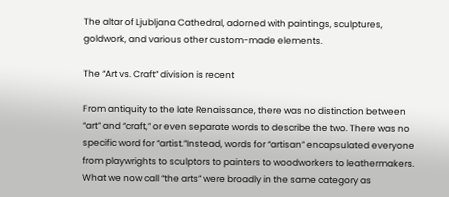The altar of Ljubljana Cathedral, adorned with paintings, sculptures, goldwork, and various other custom-made elements.

The “Art vs. Craft” division is recent

From antiquity to the late Renaissance, there was no distinction between “art” and “craft,” or even separate words to describe the two. There was no specific word for “artist.”Instead, words for “artisan” encapsulated everyone from playwrights to sculptors to painters to woodworkers to leathermakers. What we now call “the arts” were broadly in the same category as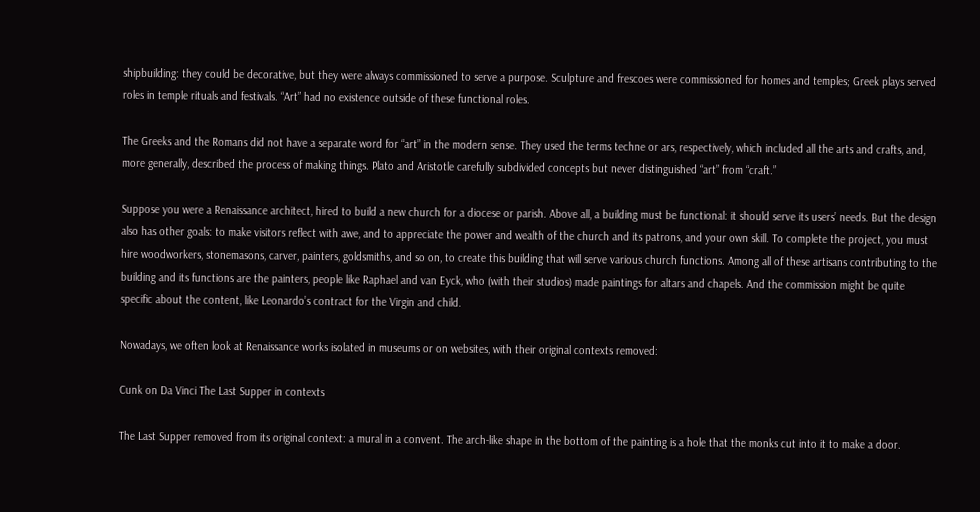shipbuilding: they could be decorative, but they were always commissioned to serve a purpose. Sculpture and frescoes were commissioned for homes and temples; Greek plays served roles in temple rituals and festivals. “Art” had no existence outside of these functional roles.

The Greeks and the Romans did not have a separate word for “art” in the modern sense. They used the terms techne or ars, respectively, which included all the arts and crafts, and, more generally, described the process of making things. Plato and Aristotle carefully subdivided concepts but never distinguished “art” from “craft.”

Suppose you were a Renaissance architect, hired to build a new church for a diocese or parish. Above all, a building must be functional: it should serve its users’ needs. But the design also has other goals: to make visitors reflect with awe, and to appreciate the power and wealth of the church and its patrons, and your own skill. To complete the project, you must hire woodworkers, stonemasons, carver, painters, goldsmiths, and so on, to create this building that will serve various church functions. Among all of these artisans contributing to the building and its functions are the painters, people like Raphael and van Eyck, who (with their studios) made paintings for altars and chapels. And the commission might be quite specific about the content, like Leonardo’s contract for the Virgin and child.

Nowadays, we often look at Renaissance works isolated in museums or on websites, with their original contexts removed:

Cunk on Da Vinci The Last Supper in contexts

The Last Supper removed from its original context: a mural in a convent. The arch-like shape in the bottom of the painting is a hole that the monks cut into it to make a door.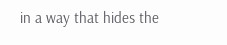in a way that hides the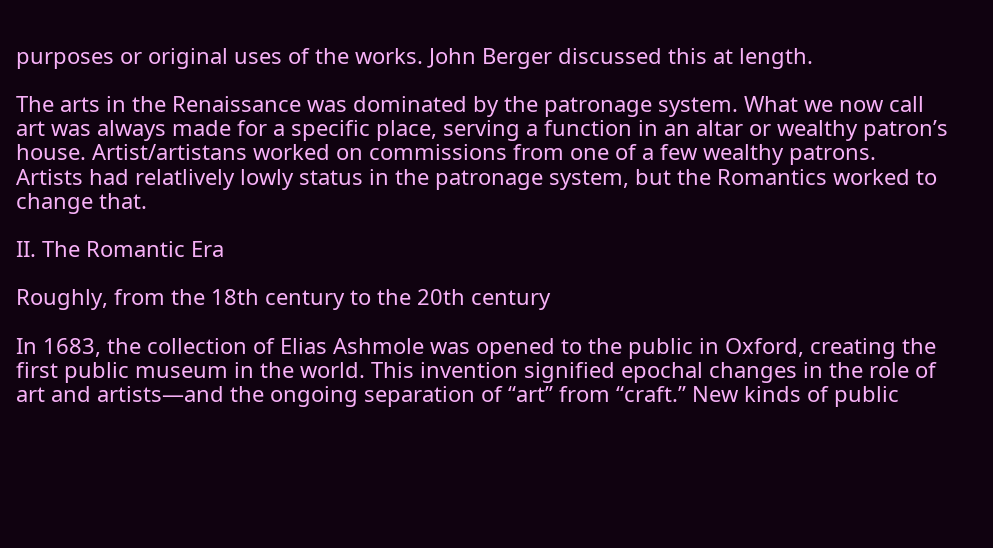purposes or original uses of the works. John Berger discussed this at length.

The arts in the Renaissance was dominated by the patronage system. What we now call art was always made for a specific place, serving a function in an altar or wealthy patron’s house. Artist/artistans worked on commissions from one of a few wealthy patrons. Artists had relatlively lowly status in the patronage system, but the Romantics worked to change that.

II. The Romantic Era

Roughly, from the 18th century to the 20th century

In 1683, the collection of Elias Ashmole was opened to the public in Oxford, creating the first public museum in the world. This invention signified epochal changes in the role of art and artists—and the ongoing separation of “art” from “craft.” New kinds of public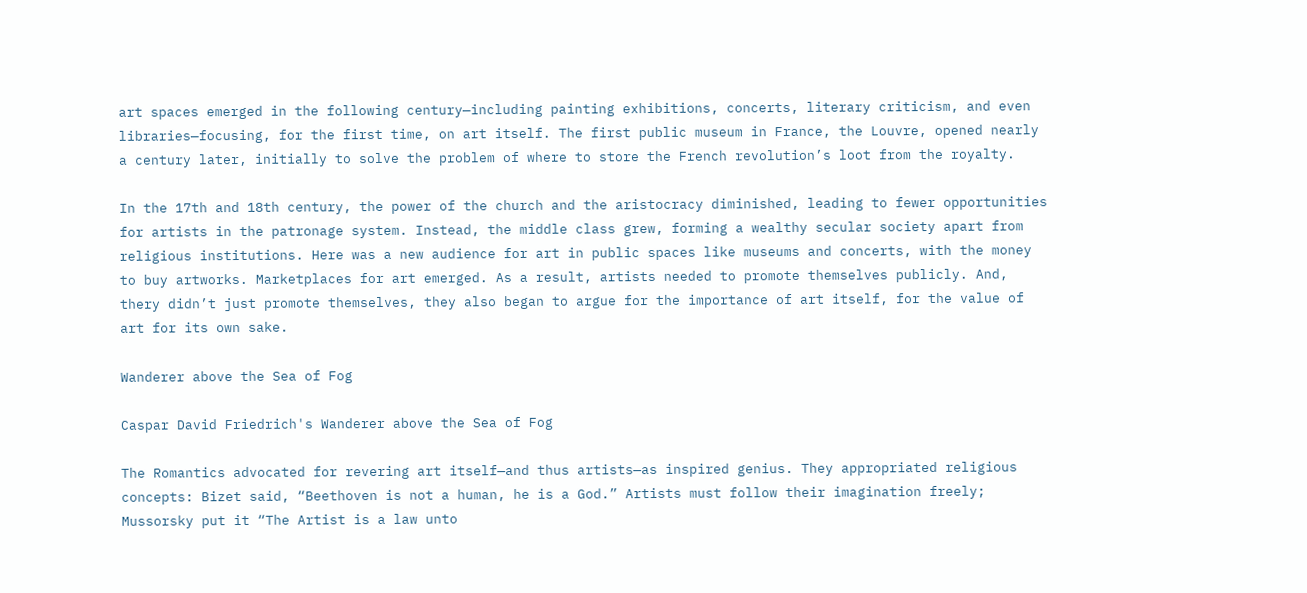art spaces emerged in the following century—including painting exhibitions, concerts, literary criticism, and even libraries—focusing, for the first time, on art itself. The first public museum in France, the Louvre, opened nearly a century later, initially to solve the problem of where to store the French revolution’s loot from the royalty.

In the 17th and 18th century, the power of the church and the aristocracy diminished, leading to fewer opportunities for artists in the patronage system. Instead, the middle class grew, forming a wealthy secular society apart from religious institutions. Here was a new audience for art in public spaces like museums and concerts, with the money to buy artworks. Marketplaces for art emerged. As a result, artists needed to promote themselves publicly. And, thery didn’t just promote themselves, they also began to argue for the importance of art itself, for the value of art for its own sake.

Wanderer above the Sea of Fog

Caspar David Friedrich's Wanderer above the Sea of Fog

The Romantics advocated for revering art itself—and thus artists—as inspired genius. They appropriated religious concepts: Bizet said, “Beethoven is not a human, he is a God.” Artists must follow their imagination freely; Mussorsky put it “The Artist is a law unto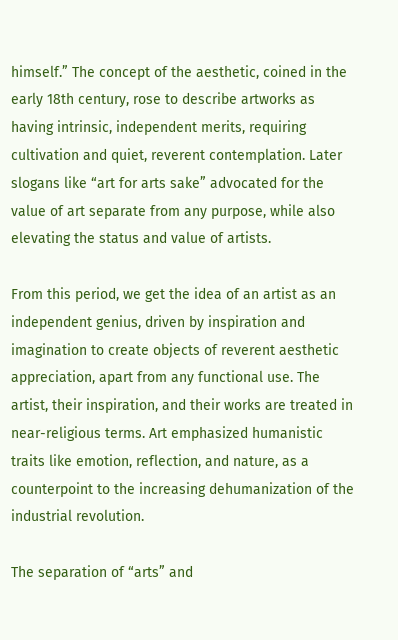himself.” The concept of the aesthetic, coined in the early 18th century, rose to describe artworks as having intrinsic, independent merits, requiring cultivation and quiet, reverent contemplation. Later slogans like “art for arts sake” advocated for the value of art separate from any purpose, while also elevating the status and value of artists.

From this period, we get the idea of an artist as an independent genius, driven by inspiration and imagination to create objects of reverent aesthetic appreciation, apart from any functional use. The artist, their inspiration, and their works are treated in near-religious terms. Art emphasized humanistic traits like emotion, reflection, and nature, as a counterpoint to the increasing dehumanization of the industrial revolution.

The separation of “arts” and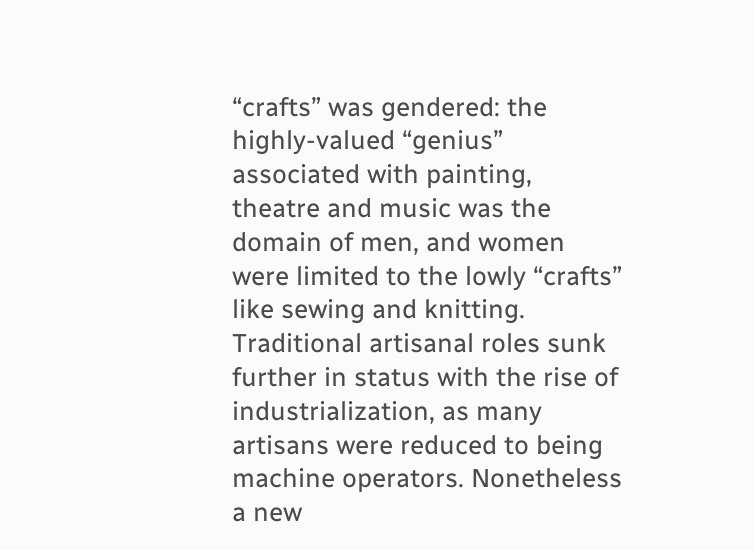“crafts” was gendered: the highly-valued “genius” associated with painting, theatre and music was the domain of men, and women were limited to the lowly “crafts” like sewing and knitting. Traditional artisanal roles sunk further in status with the rise of industrialization, as many artisans were reduced to being machine operators. Nonetheless a new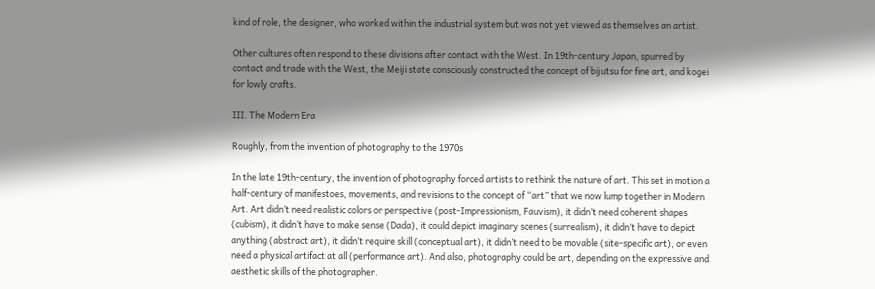kind of role, the designer, who worked within the industrial system but was not yet viewed as themselves an artist.

Other cultures often respond to these divisions after contact with the West. In 19th-century Japan, spurred by contact and trade with the West, the Meiji state consciously constructed the concept of bijutsu for fine art, and kogei for lowly crafts.

III. The Modern Era

Roughly, from the invention of photography to the 1970s

In the late 19th-century, the invention of photography forced artists to rethink the nature of art. This set in motion a half-century of manifestoes, movements, and revisions to the concept of “art” that we now lump together in Modern Art. Art didn’t need realistic colors or perspective (post-Impressionism, Fauvism), it didn’t need coherent shapes (cubism), it didn’t have to make sense (Dada), it could depict imaginary scenes (surrealism), it didn’t have to depict anything (abstract art), it didn’t require skill (conceptual art), it didn’t need to be movable (site-specific art), or even need a physical artifact at all (performance art). And also, photography could be art, depending on the expressive and aesthetic skills of the photographer.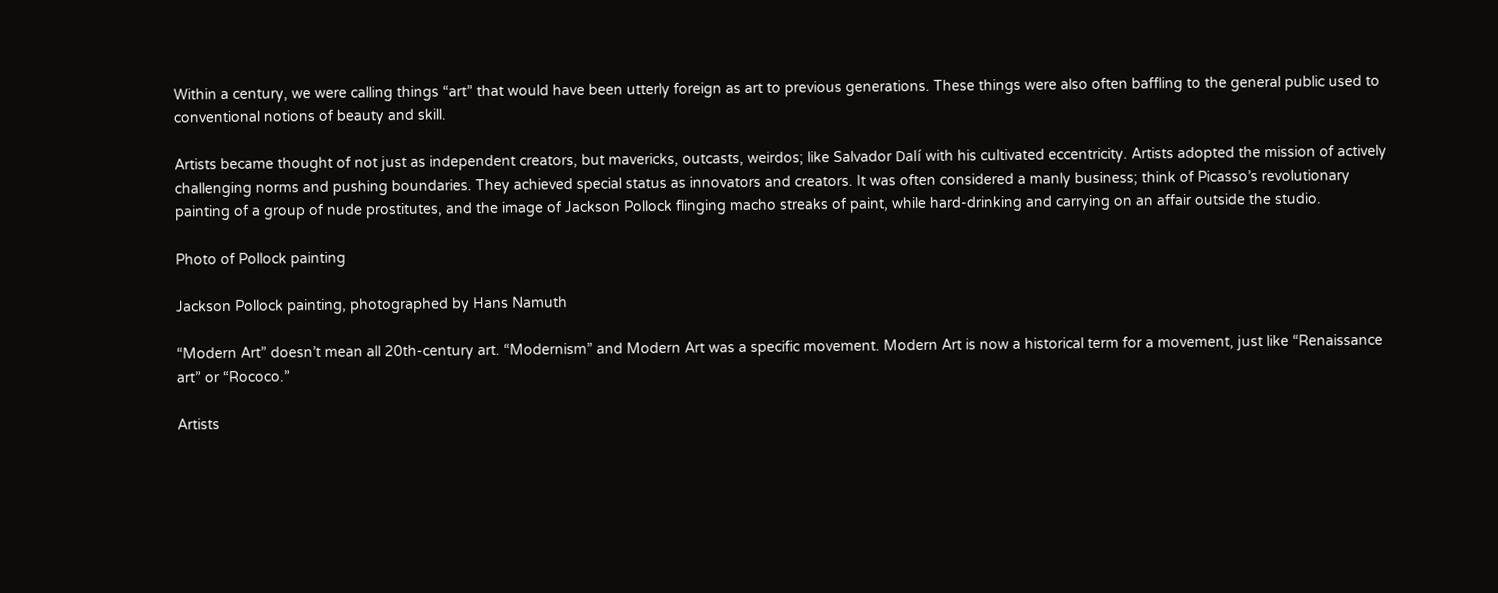Within a century, we were calling things “art” that would have been utterly foreign as art to previous generations. These things were also often baffling to the general public used to conventional notions of beauty and skill.

Artists became thought of not just as independent creators, but mavericks, outcasts, weirdos; like Salvador Dalí with his cultivated eccentricity. Artists adopted the mission of actively challenging norms and pushing boundaries. They achieved special status as innovators and creators. It was often considered a manly business; think of Picasso’s revolutionary painting of a group of nude prostitutes, and the image of Jackson Pollock flinging macho streaks of paint, while hard-drinking and carrying on an affair outside the studio.

Photo of Pollock painting

Jackson Pollock painting, photographed by Hans Namuth

“Modern Art” doesn’t mean all 20th-century art. “Modernism” and Modern Art was a specific movement. Modern Art is now a historical term for a movement, just like “Renaissance art” or “Rococo.”

Artists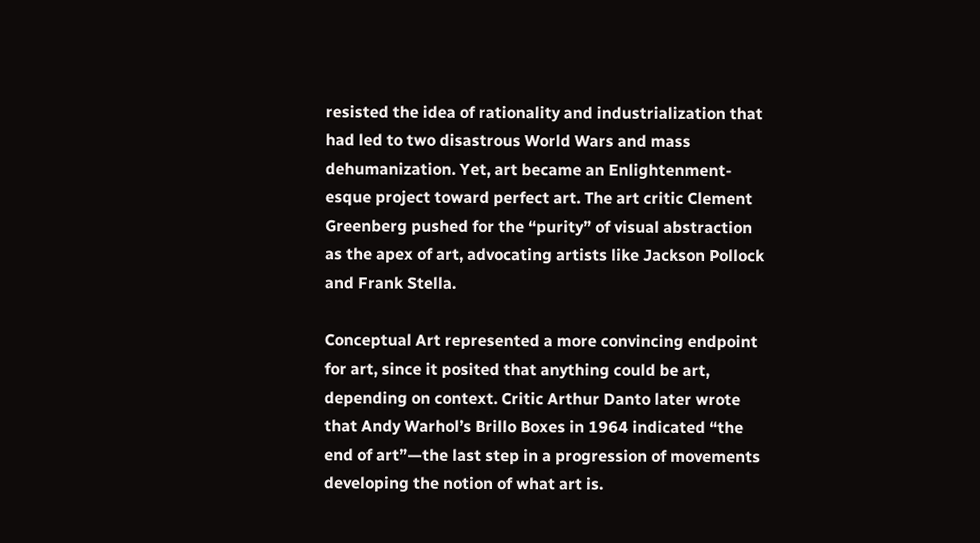resisted the idea of rationality and industrialization that had led to two disastrous World Wars and mass dehumanization. Yet, art became an Enlightenment-esque project toward perfect art. The art critic Clement Greenberg pushed for the “purity” of visual abstraction as the apex of art, advocating artists like Jackson Pollock and Frank Stella.

Conceptual Art represented a more convincing endpoint for art, since it posited that anything could be art, depending on context. Critic Arthur Danto later wrote that Andy Warhol’s Brillo Boxes in 1964 indicated “the end of art”—the last step in a progression of movements developing the notion of what art is.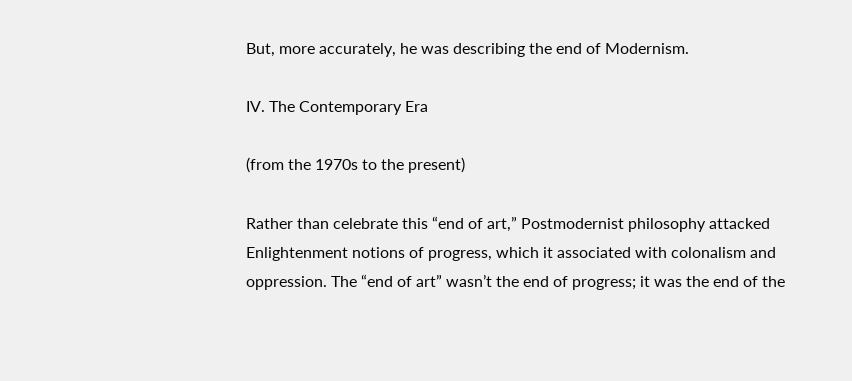But, more accurately, he was describing the end of Modernism.

IV. The Contemporary Era

(from the 1970s to the present)

Rather than celebrate this “end of art,” Postmodernist philosophy attacked Enlightenment notions of progress, which it associated with colonalism and oppression. The “end of art” wasn’t the end of progress; it was the end of the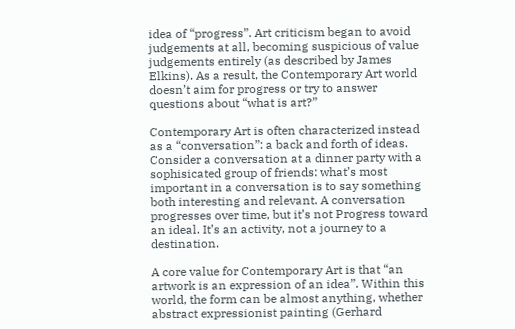idea of “progress”. Art criticism began to avoid judgements at all, becoming suspicious of value judgements entirely (as described by James Elkins). As a result, the Contemporary Art world doesn’t aim for progress or try to answer questions about “what is art?”

Contemporary Art is often characterized instead as a “conversation”: a back and forth of ideas. Consider a conversation at a dinner party with a sophisicated group of friends: what’s most important in a conversation is to say something both interesting and relevant. A conversation progresses over time, but it’s not Progress toward an ideal. It’s an activity, not a journey to a destination.

A core value for Contemporary Art is that “an artwork is an expression of an idea”. Within this world, the form can be almost anything, whether abstract expressionist painting (Gerhard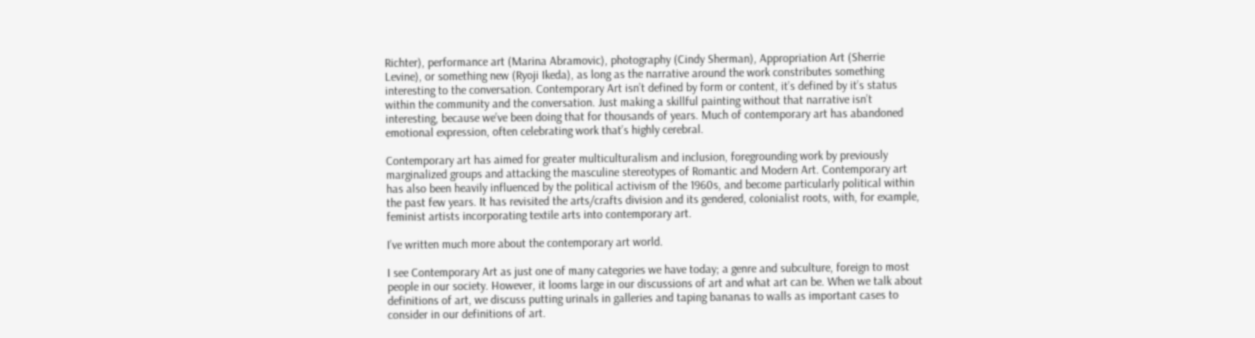Richter), performance art (Marina Abramovic), photography (Cindy Sherman), Appropriation Art (Sherrie Levine), or something new (Ryoji Ikeda), as long as the narrative around the work constributes something interesting to the conversation. Contemporary Art isn’t defined by form or content, it’s defined by it’s status within the community and the conversation. Just making a skillful painting without that narrative isn’t interesting, because we’ve been doing that for thousands of years. Much of contemporary art has abandoned emotional expression, often celebrating work that’s highly cerebral.

Contemporary art has aimed for greater multiculturalism and inclusion, foregrounding work by previously marginalized groups and attacking the masculine stereotypes of Romantic and Modern Art. Contemporary art has also been heavily influenced by the political activism of the 1960s, and become particularly political within the past few years. It has revisited the arts/crafts division and its gendered, colonialist roots, with, for example, feminist artists incorporating textile arts into contemporary art.

I’ve written much more about the contemporary art world.

I see Contemporary Art as just one of many categories we have today; a genre and subculture, foreign to most people in our society. However, it looms large in our discussions of art and what art can be. When we talk about definitions of art, we discuss putting urinals in galleries and taping bananas to walls as important cases to consider in our definitions of art.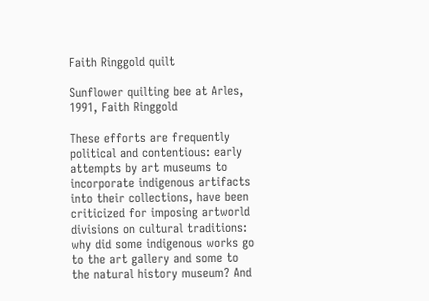Faith Ringgold quilt

Sunflower quilting bee at Arles, 1991, Faith Ringgold

These efforts are frequently political and contentious: early attempts by art museums to incorporate indigenous artifacts into their collections, have been criticized for imposing artworld divisions on cultural traditions: why did some indigenous works go to the art gallery and some to the natural history museum? And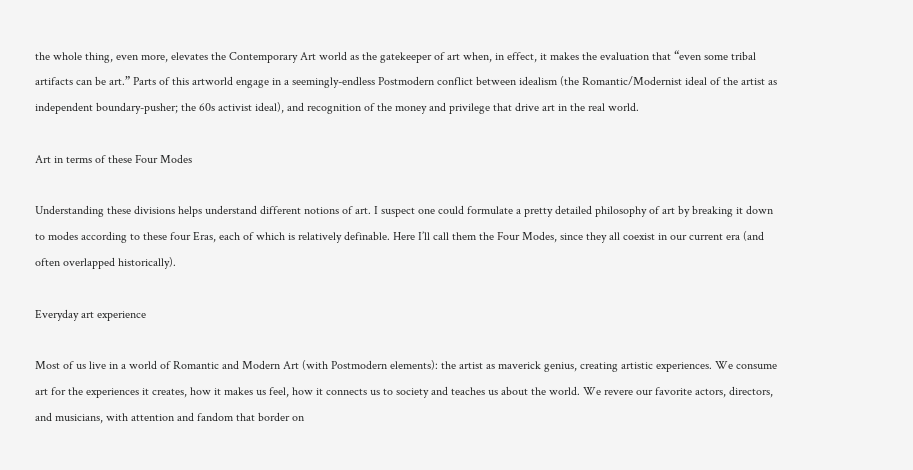the whole thing, even more, elevates the Contemporary Art world as the gatekeeper of art when, in effect, it makes the evaluation that “even some tribal artifacts can be art.” Parts of this artworld engage in a seemingly-endless Postmodern conflict between idealism (the Romantic/Modernist ideal of the artist as independent boundary-pusher; the 60s activist ideal), and recognition of the money and privilege that drive art in the real world.

Art in terms of these Four Modes

Understanding these divisions helps understand different notions of art. I suspect one could formulate a pretty detailed philosophy of art by breaking it down to modes according to these four Eras, each of which is relatively definable. Here I’ll call them the Four Modes, since they all coexist in our current era (and often overlapped historically).

Everyday art experience

Most of us live in a world of Romantic and Modern Art (with Postmodern elements): the artist as maverick genius, creating artistic experiences. We consume art for the experiences it creates, how it makes us feel, how it connects us to society and teaches us about the world. We revere our favorite actors, directors, and musicians, with attention and fandom that border on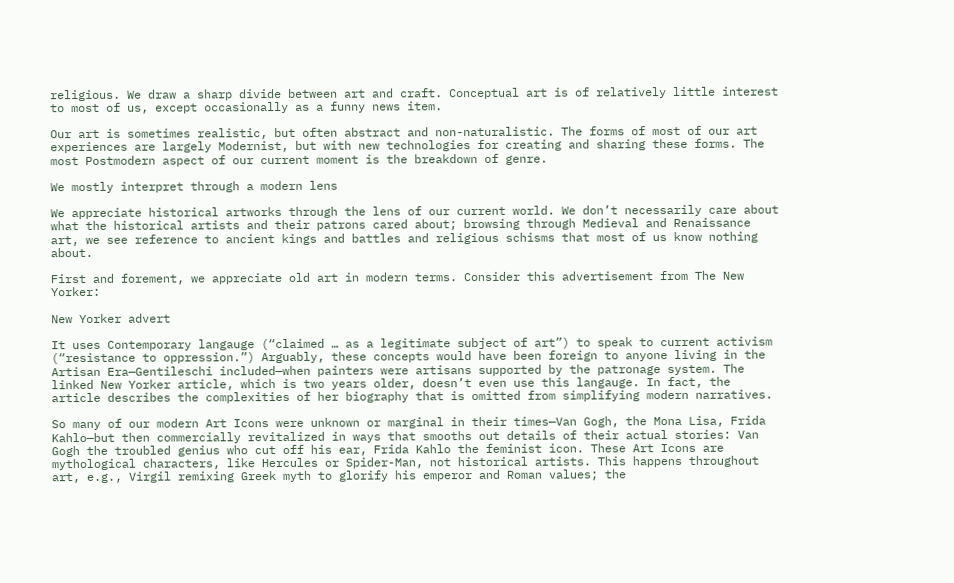religious. We draw a sharp divide between art and craft. Conceptual art is of relatively little interest to most of us, except occasionally as a funny news item.

Our art is sometimes realistic, but often abstract and non-naturalistic. The forms of most of our art experiences are largely Modernist, but with new technologies for creating and sharing these forms. The most Postmodern aspect of our current moment is the breakdown of genre.

We mostly interpret through a modern lens

We appreciate historical artworks through the lens of our current world. We don’t necessarily care about what the historical artists and their patrons cared about; browsing through Medieval and Renaissance art, we see reference to ancient kings and battles and religious schisms that most of us know nothing about.

First and forement, we appreciate old art in modern terms. Consider this advertisement from The New Yorker:

New Yorker advert

It uses Contemporary langauge (“claimed … as a legitimate subject of art”) to speak to current activism (“resistance to oppression.”) Arguably, these concepts would have been foreign to anyone living in the Artisan Era—Gentileschi included—when painters were artisans supported by the patronage system. The linked New Yorker article, which is two years older, doesn’t even use this langauge. In fact, the article describes the complexities of her biography that is omitted from simplifying modern narratives.

So many of our modern Art Icons were unknown or marginal in their times—Van Gogh, the Mona Lisa, Frida Kahlo—but then commercially revitalized in ways that smooths out details of their actual stories: Van Gogh the troubled genius who cut off his ear, Frida Kahlo the feminist icon. These Art Icons are mythological characters, like Hercules or Spider-Man, not historical artists. This happens throughout art, e.g., Virgil remixing Greek myth to glorify his emperor and Roman values; the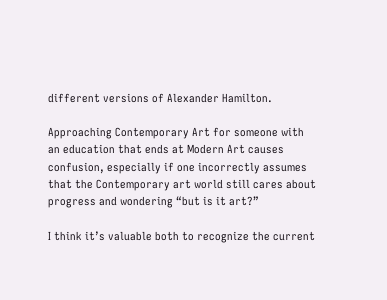different versions of Alexander Hamilton.

Approaching Contemporary Art for someone with an education that ends at Modern Art causes confusion, especially if one incorrectly assumes that the Contemporary art world still cares about progress and wondering “but is it art?”

I think it’s valuable both to recognize the current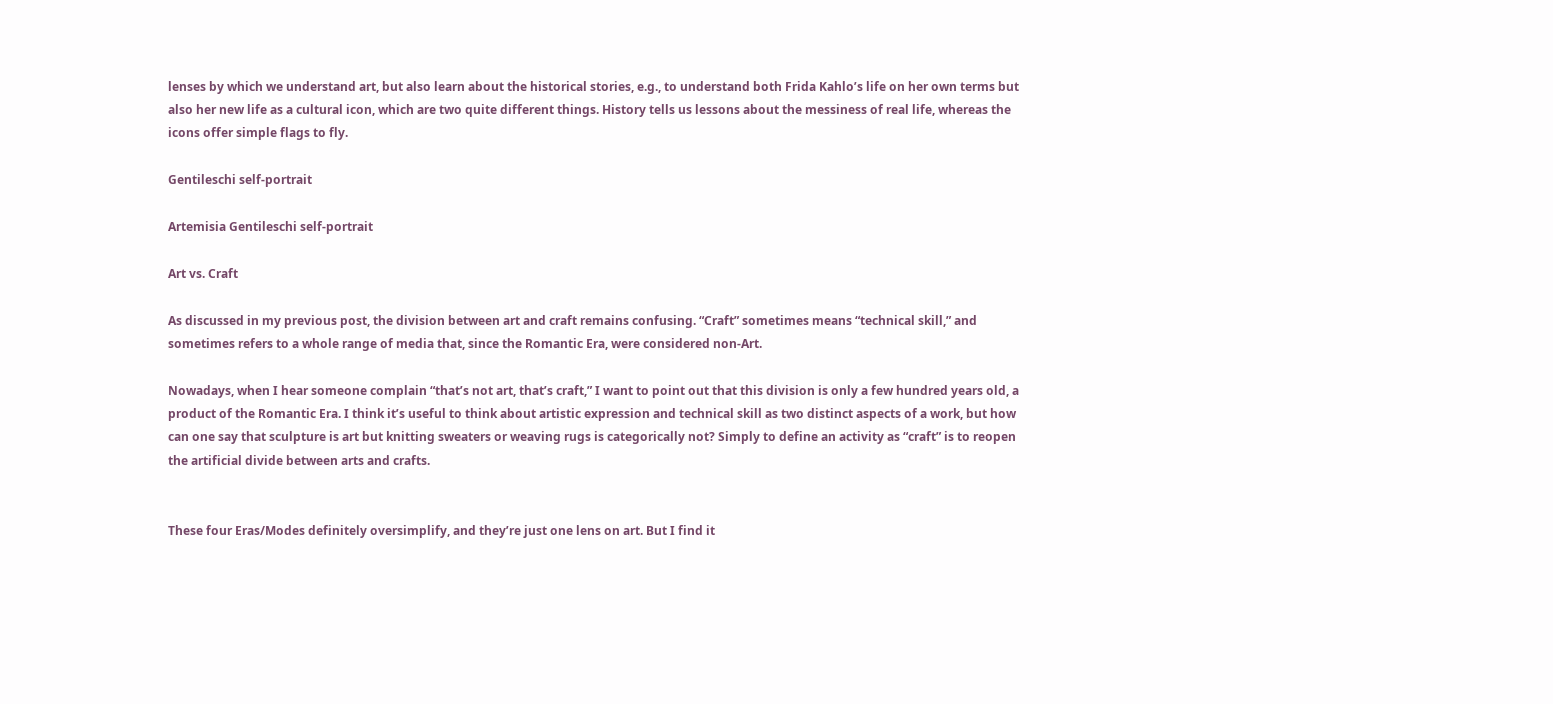lenses by which we understand art, but also learn about the historical stories, e.g., to understand both Frida Kahlo’s life on her own terms but also her new life as a cultural icon, which are two quite different things. History tells us lessons about the messiness of real life, whereas the icons offer simple flags to fly.

Gentileschi self-portrait

Artemisia Gentileschi self-portrait

Art vs. Craft

As discussed in my previous post, the division between art and craft remains confusing. “Craft” sometimes means “technical skill,” and sometimes refers to a whole range of media that, since the Romantic Era, were considered non-Art.

Nowadays, when I hear someone complain “that’s not art, that’s craft,” I want to point out that this division is only a few hundred years old, a product of the Romantic Era. I think it’s useful to think about artistic expression and technical skill as two distinct aspects of a work, but how can one say that sculpture is art but knitting sweaters or weaving rugs is categorically not? Simply to define an activity as “craft” is to reopen the artificial divide between arts and crafts.


These four Eras/Modes definitely oversimplify, and they’re just one lens on art. But I find it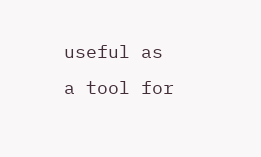useful as a tool for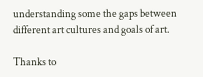understanding some the gaps between different art cultures and goals of art.

Thanks to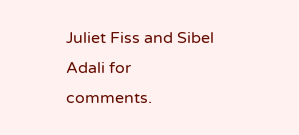Juliet Fiss and Sibel Adali for comments.